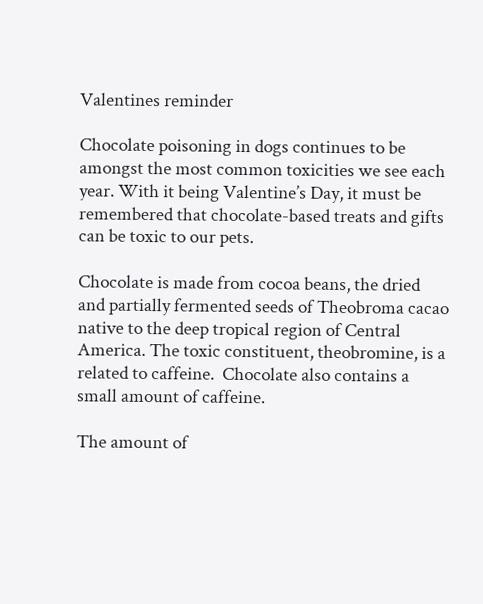Valentines reminder

Chocolate poisoning in dogs continues to be amongst the most common toxicities we see each year. With it being Valentine’s Day, it must be remembered that chocolate-based treats and gifts can be toxic to our pets.

Chocolate is made from cocoa beans, the dried and partially fermented seeds of Theobroma cacao native to the deep tropical region of Central America. The toxic constituent, theobromine, is a related to caffeine.  Chocolate also contains a small amount of caffeine.

The amount of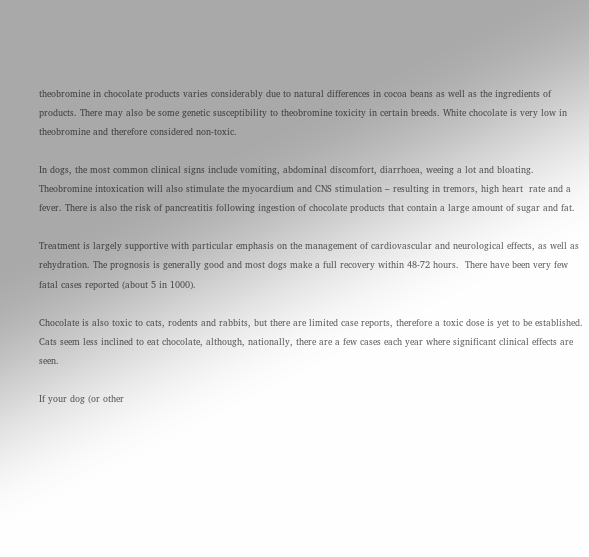theobromine in chocolate products varies considerably due to natural differences in cocoa beans as well as the ingredients of products. There may also be some genetic susceptibility to theobromine toxicity in certain breeds. White chocolate is very low in theobromine and therefore considered non-toxic.

In dogs, the most common clinical signs include vomiting, abdominal discomfort, diarrhoea, weeing a lot and bloating. Theobromine intoxication will also stimulate the myocardium and CNS stimulation – resulting in tremors, high heart  rate and a fever. There is also the risk of pancreatitis following ingestion of chocolate products that contain a large amount of sugar and fat.

Treatment is largely supportive with particular emphasis on the management of cardiovascular and neurological effects, as well as rehydration. The prognosis is generally good and most dogs make a full recovery within 48-72 hours.  There have been very few fatal cases reported (about 5 in 1000).

Chocolate is also toxic to cats, rodents and rabbits, but there are limited case reports, therefore a toxic dose is yet to be established. Cats seem less inclined to eat chocolate, although, nationally, there are a few cases each year where significant clinical effects are seen.

If your dog (or other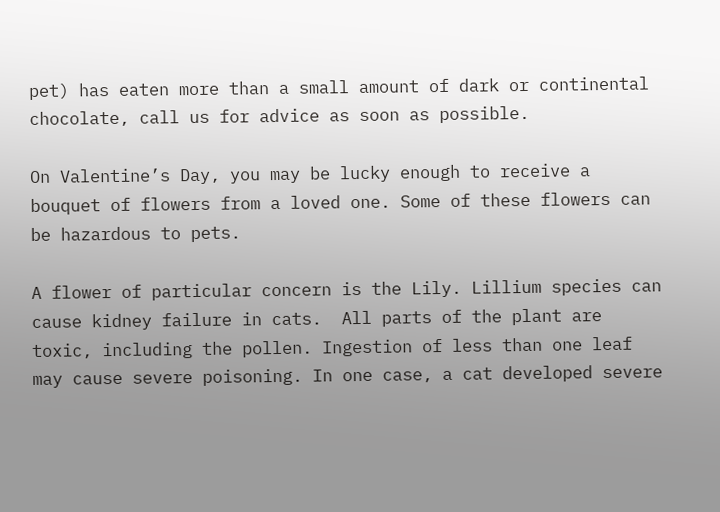pet) has eaten more than a small amount of dark or continental chocolate, call us for advice as soon as possible.

On Valentine’s Day, you may be lucky enough to receive a bouquet of flowers from a loved one. Some of these flowers can be hazardous to pets.

A flower of particular concern is the Lily. Lillium species can cause kidney failure in cats.  All parts of the plant are toxic, including the pollen. Ingestion of less than one leaf may cause severe poisoning. In one case, a cat developed severe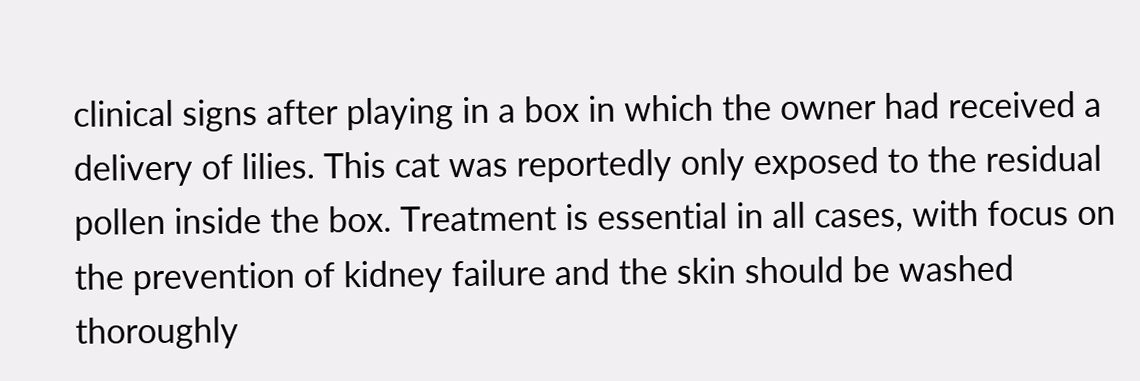clinical signs after playing in a box in which the owner had received a delivery of lilies. This cat was reportedly only exposed to the residual pollen inside the box. Treatment is essential in all cases, with focus on the prevention of kidney failure and the skin should be washed thoroughly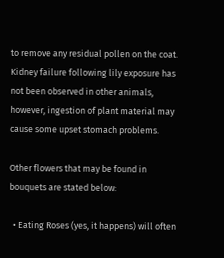to remove any residual pollen on the coat.  Kidney failure following lily exposure has not been observed in other animals, however, ingestion of plant material may cause some upset stomach problems.

Other flowers that may be found in bouquets are stated below:

  • Eating Roses (yes, it happens) will often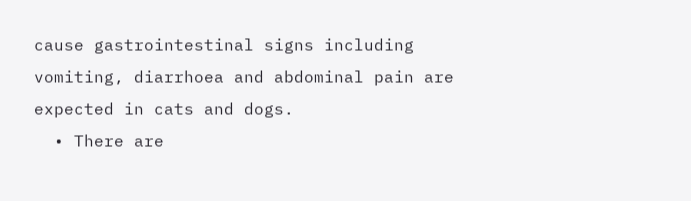cause gastrointestinal signs including vomiting, diarrhoea and abdominal pain are expected in cats and dogs.
  • There are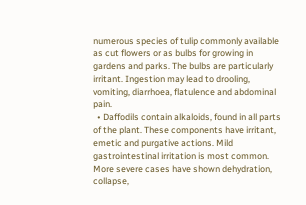numerous species of tulip commonly available as cut flowers or as bulbs for growing in gardens and parks. The bulbs are particularly irritant. Ingestion may lead to drooling, vomiting, diarrhoea, flatulence and abdominal pain.
  • Daffodils contain alkaloids, found in all parts of the plant. These components have irritant, emetic and purgative actions. Mild gastrointestinal irritation is most common. More severe cases have shown dehydration, collapse,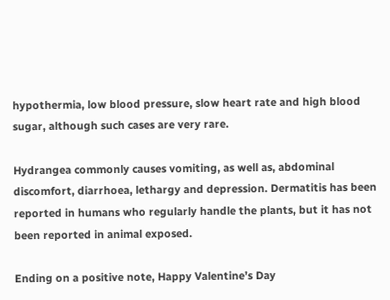hypothermia, low blood pressure, slow heart rate and high blood sugar, although such cases are very rare.

Hydrangea commonly causes vomiting, as well as, abdominal discomfort, diarrhoea, lethargy and depression. Dermatitis has been reported in humans who regularly handle the plants, but it has not been reported in animal exposed.

Ending on a positive note, Happy Valentine’s Day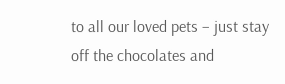to all our loved pets – just stay off the chocolates and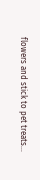flowers and stick to pet treats…